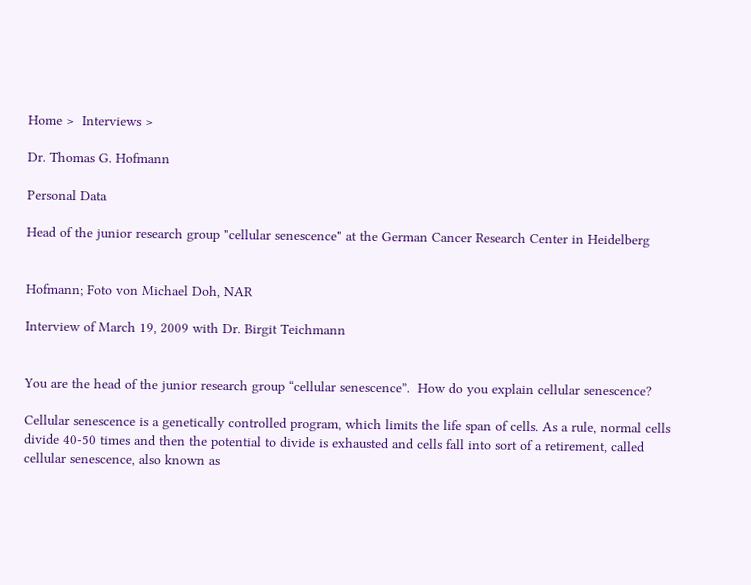Home >  Interviews >

Dr. Thomas G. Hofmann

Personal Data

Head of the junior research group "cellular senescence" at the German Cancer Research Center in Heidelberg


Hofmann; Foto von Michael Doh, NAR

Interview of March 19, 2009 with Dr. Birgit Teichmann


You are the head of the junior research group “cellular senescence”.  How do you explain cellular senescence?

Cellular senescence is a genetically controlled program, which limits the life span of cells. As a rule, normal cells divide 40-50 times and then the potential to divide is exhausted and cells fall into sort of a retirement, called cellular senescence, also known as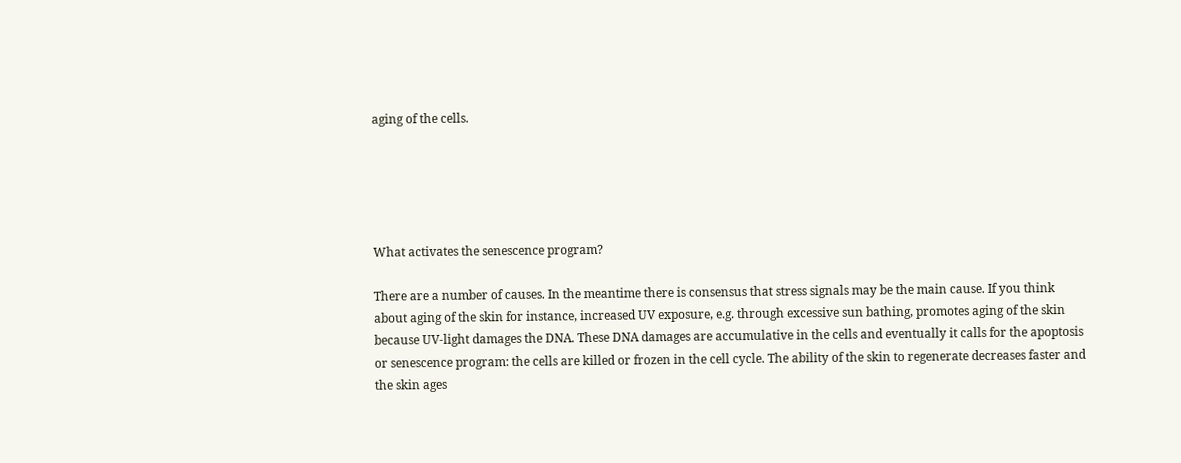aging of the cells.





What activates the senescence program?

There are a number of causes. In the meantime there is consensus that stress signals may be the main cause. If you think about aging of the skin for instance, increased UV exposure, e.g. through excessive sun bathing, promotes aging of the skin because UV-light damages the DNA. These DNA damages are accumulative in the cells and eventually it calls for the apoptosis or senescence program: the cells are killed or frozen in the cell cycle. The ability of the skin to regenerate decreases faster and the skin ages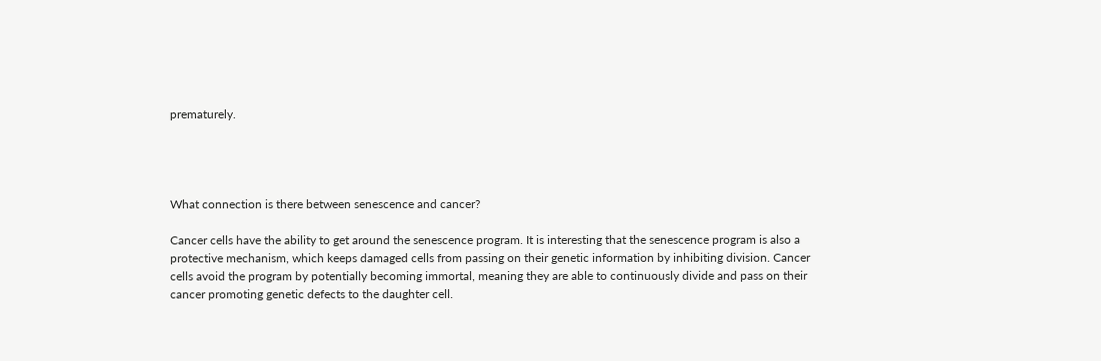prematurely.




What connection is there between senescence and cancer?

Cancer cells have the ability to get around the senescence program. It is interesting that the senescence program is also a protective mechanism, which keeps damaged cells from passing on their genetic information by inhibiting division. Cancer cells avoid the program by potentially becoming immortal, meaning they are able to continuously divide and pass on their cancer promoting genetic defects to the daughter cell.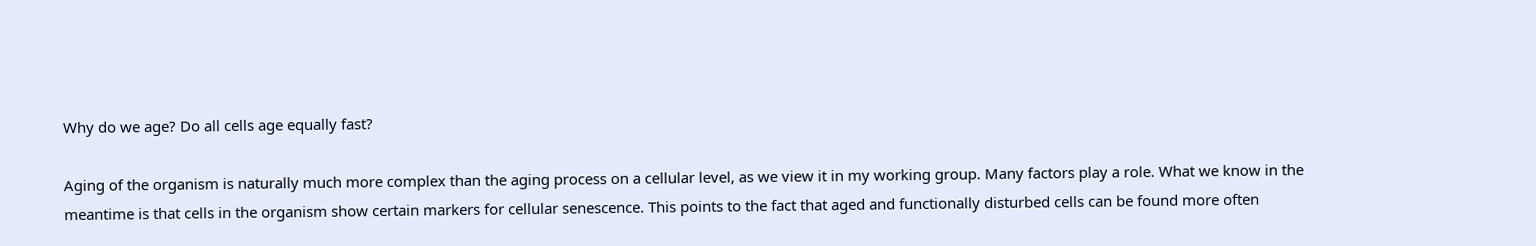Why do we age? Do all cells age equally fast?

Aging of the organism is naturally much more complex than the aging process on a cellular level, as we view it in my working group. Many factors play a role. What we know in the meantime is that cells in the organism show certain markers for cellular senescence. This points to the fact that aged and functionally disturbed cells can be found more often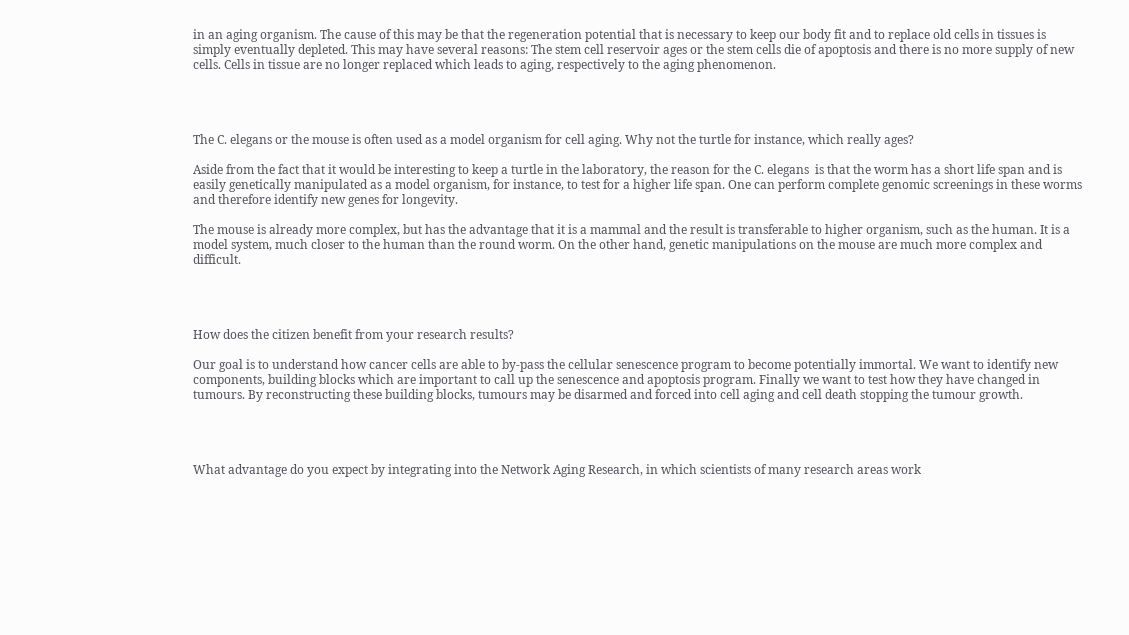in an aging organism. The cause of this may be that the regeneration potential that is necessary to keep our body fit and to replace old cells in tissues is simply eventually depleted. This may have several reasons: The stem cell reservoir ages or the stem cells die of apoptosis and there is no more supply of new cells. Cells in tissue are no longer replaced which leads to aging, respectively to the aging phenomenon.




The C. elegans or the mouse is often used as a model organism for cell aging. Why not the turtle for instance, which really ages?

Aside from the fact that it would be interesting to keep a turtle in the laboratory, the reason for the C. elegans  is that the worm has a short life span and is easily genetically manipulated as a model organism, for instance, to test for a higher life span. One can perform complete genomic screenings in these worms and therefore identify new genes for longevity.

The mouse is already more complex, but has the advantage that it is a mammal and the result is transferable to higher organism, such as the human. It is a model system, much closer to the human than the round worm. On the other hand, genetic manipulations on the mouse are much more complex and difficult.




How does the citizen benefit from your research results?

Our goal is to understand how cancer cells are able to by-pass the cellular senescence program to become potentially immortal. We want to identify new components, building blocks which are important to call up the senescence and apoptosis program. Finally we want to test how they have changed in tumours. By reconstructing these building blocks, tumours may be disarmed and forced into cell aging and cell death stopping the tumour growth.




What advantage do you expect by integrating into the Network Aging Research, in which scientists of many research areas work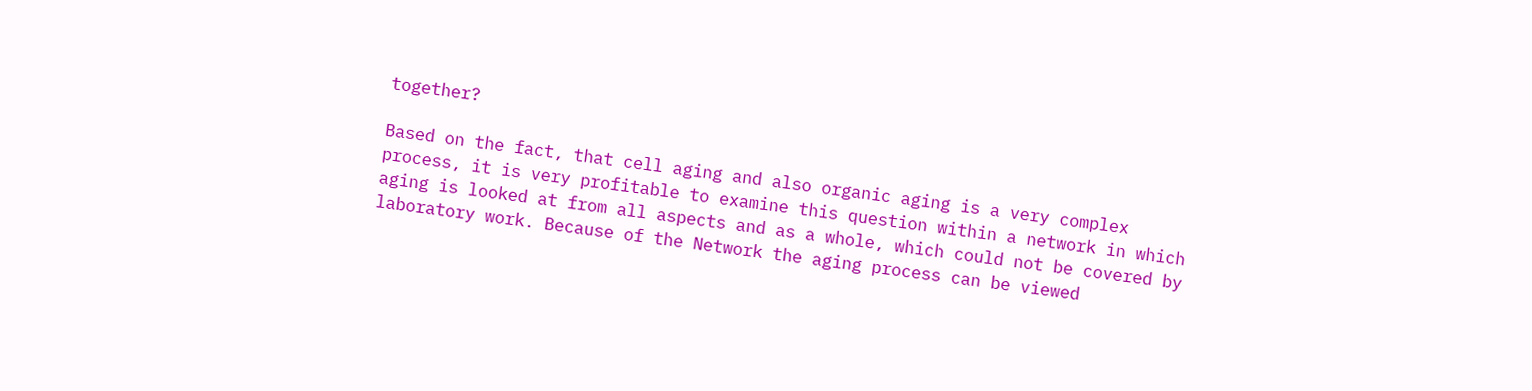together?

Based on the fact, that cell aging and also organic aging is a very complex process, it is very profitable to examine this question within a network in which aging is looked at from all aspects and as a whole, which could not be covered by laboratory work. Because of the Network the aging process can be viewed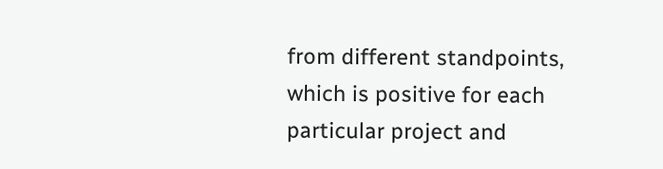from different standpoints, which is positive for each particular project and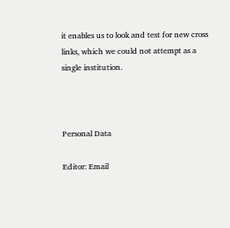it enables us to look and test for new cross links, which we could not attempt as a single institution.



Personal Data

Editor: Email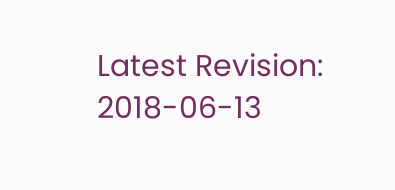Latest Revision: 2018-06-13